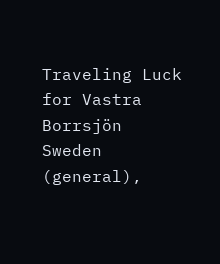Traveling Luck for Vastra Borrsjön Sweden (general),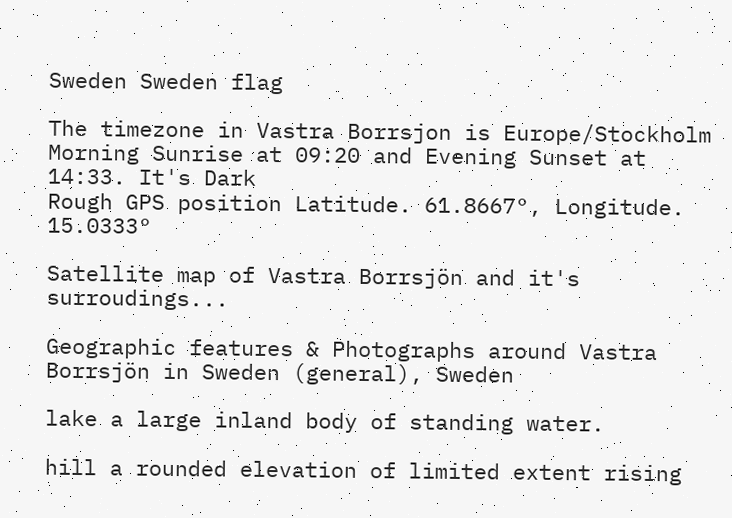Sweden Sweden flag

The timezone in Vastra Borrsjon is Europe/Stockholm
Morning Sunrise at 09:20 and Evening Sunset at 14:33. It's Dark
Rough GPS position Latitude. 61.8667°, Longitude. 15.0333°

Satellite map of Vastra Borrsjön and it's surroudings...

Geographic features & Photographs around Vastra Borrsjön in Sweden (general), Sweden

lake a large inland body of standing water.

hill a rounded elevation of limited extent rising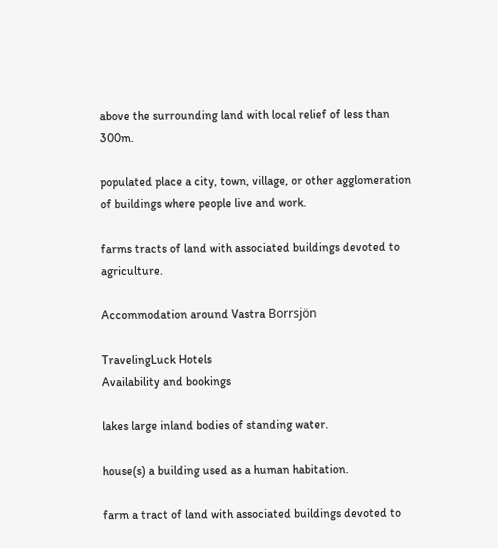above the surrounding land with local relief of less than 300m.

populated place a city, town, village, or other agglomeration of buildings where people live and work.

farms tracts of land with associated buildings devoted to agriculture.

Accommodation around Vastra Borrsjön

TravelingLuck Hotels
Availability and bookings

lakes large inland bodies of standing water.

house(s) a building used as a human habitation.

farm a tract of land with associated buildings devoted to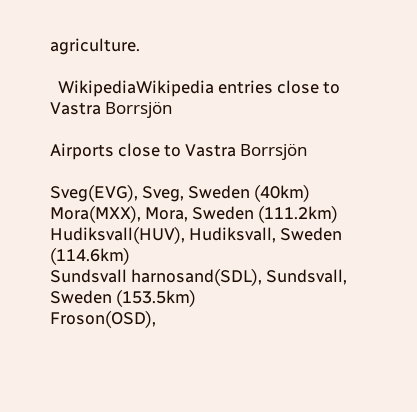agriculture.

  WikipediaWikipedia entries close to Vastra Borrsjön

Airports close to Vastra Borrsjön

Sveg(EVG), Sveg, Sweden (40km)
Mora(MXX), Mora, Sweden (111.2km)
Hudiksvall(HUV), Hudiksvall, Sweden (114.6km)
Sundsvall harnosand(SDL), Sundsvall, Sweden (153.5km)
Froson(OSD),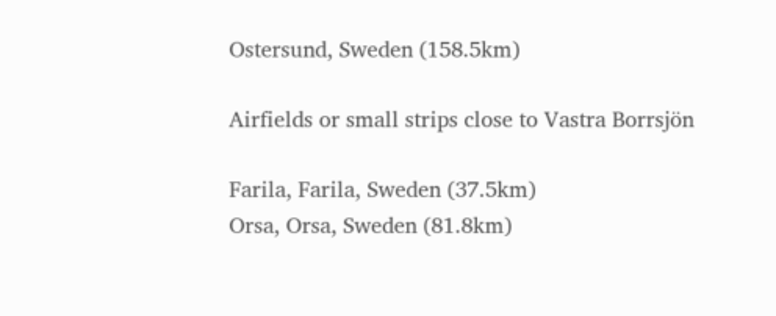Ostersund, Sweden (158.5km)

Airfields or small strips close to Vastra Borrsjön

Farila, Farila, Sweden (37.5km)
Orsa, Orsa, Sweden (81.8km)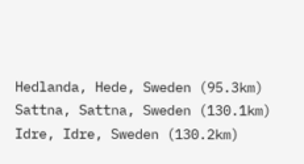Hedlanda, Hede, Sweden (95.3km)
Sattna, Sattna, Sweden (130.1km)
Idre, Idre, Sweden (130.2km)